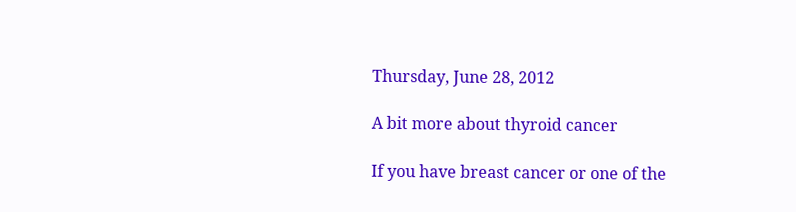Thursday, June 28, 2012

A bit more about thyroid cancer

If you have breast cancer or one of the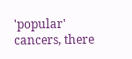'popular' cancers, there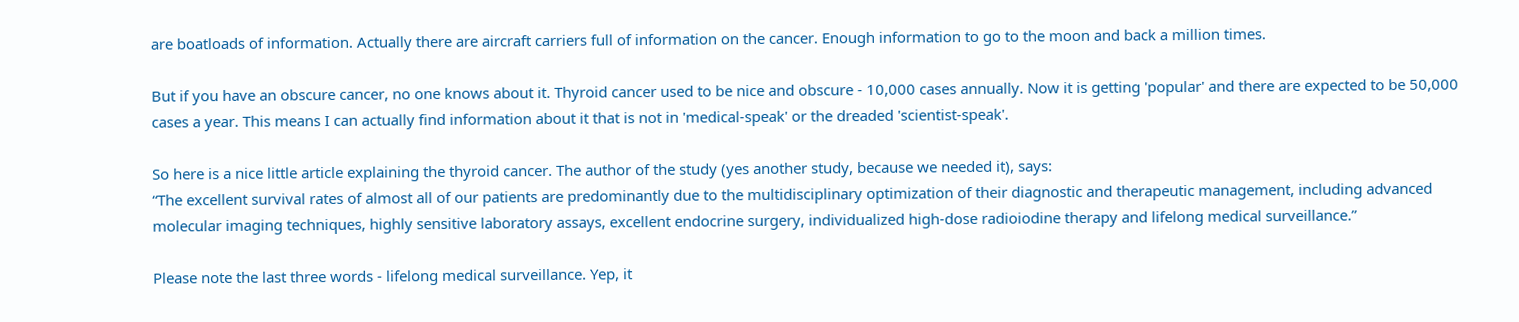are boatloads of information. Actually there are aircraft carriers full of information on the cancer. Enough information to go to the moon and back a million times.

But if you have an obscure cancer, no one knows about it. Thyroid cancer used to be nice and obscure - 10,000 cases annually. Now it is getting 'popular' and there are expected to be 50,000 cases a year. This means I can actually find information about it that is not in 'medical-speak' or the dreaded 'scientist-speak'.

So here is a nice little article explaining the thyroid cancer. The author of the study (yes another study, because we needed it), says:
“The excellent survival rates of almost all of our patients are predominantly due to the multidisciplinary optimization of their diagnostic and therapeutic management, including advanced molecular imaging techniques, highly sensitive laboratory assays, excellent endocrine surgery, individualized high-dose radioiodine therapy and lifelong medical surveillance.”

Please note the last three words - lifelong medical surveillance. Yep, it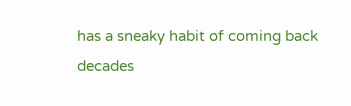has a sneaky habit of coming back decades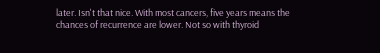later. Isn't that nice. With most cancers, five years means the chances of recurrence are lower. Not so with thyroid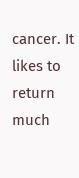cancer. It likes to return much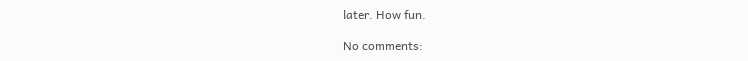later. How fun.

No comments: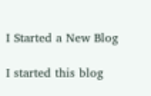I Started a New Blog

I started this blog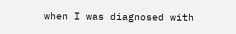when I was diagnosed with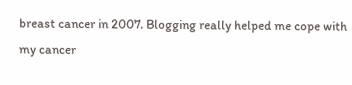breast cancer in 2007. Blogging really helped me cope with my cancer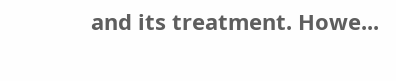and its treatment. Howe...